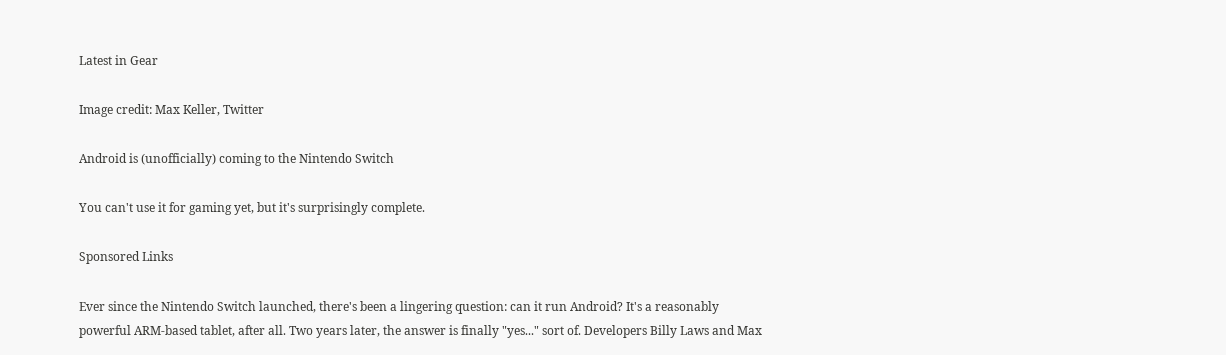Latest in Gear

Image credit: Max Keller, Twitter

Android is (unofficially) coming to the Nintendo Switch

You can't use it for gaming yet, but it's surprisingly complete.

Sponsored Links

Ever since the Nintendo Switch launched, there's been a lingering question: can it run Android? It's a reasonably powerful ARM-based tablet, after all. Two years later, the answer is finally "yes..." sort of. Developers Billy Laws and Max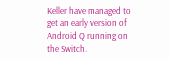Keller have managed to get an early version of Android Q running on the Switch.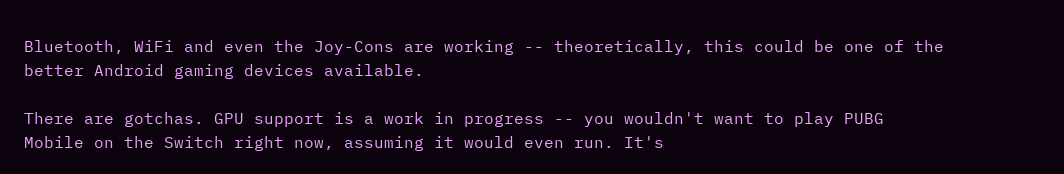Bluetooth, WiFi and even the Joy-Cons are working -- theoretically, this could be one of the better Android gaming devices available.

There are gotchas. GPU support is a work in progress -- you wouldn't want to play PUBG Mobile on the Switch right now, assuming it would even run. It's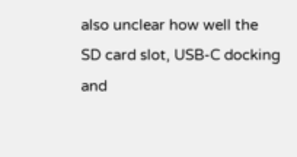also unclear how well the SD card slot, USB-C docking and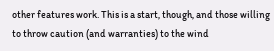other features work. This is a start, though, and those willing to throw caution (and warranties) to the wind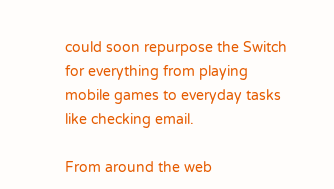could soon repurpose the Switch for everything from playing mobile games to everyday tasks like checking email.

From around the web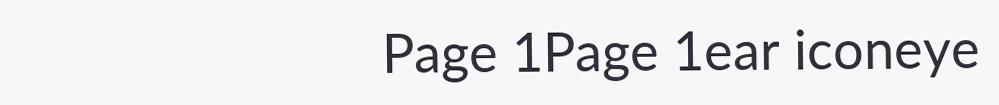Page 1Page 1ear iconeye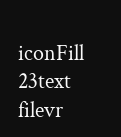iconFill 23text filevr